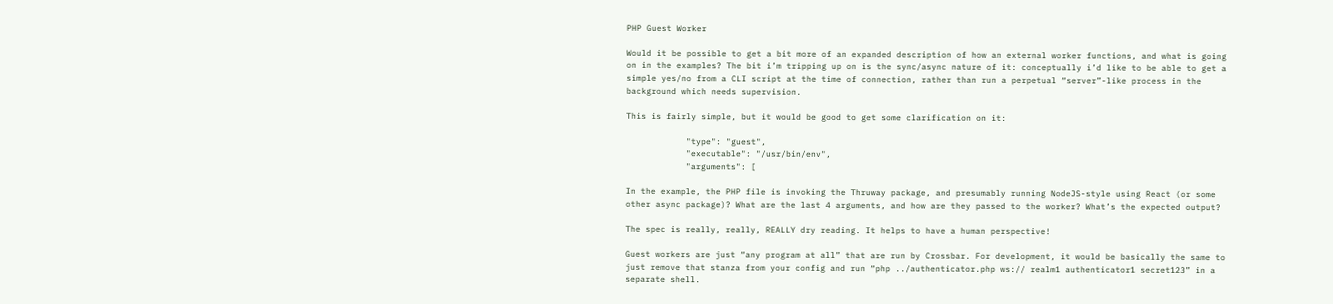PHP Guest Worker

Would it be possible to get a bit more of an expanded description of how an external worker functions, and what is going on in the examples? The bit i’m tripping up on is the sync/async nature of it: conceptually i’d like to be able to get a simple yes/no from a CLI script at the time of connection, rather than run a perpetual “server”-like process in the background which needs supervision.

This is fairly simple, but it would be good to get some clarification on it:

            "type": "guest",
            "executable": "/usr/bin/env",
            "arguments": [

In the example, the PHP file is invoking the Thruway package, and presumably running NodeJS-style using React (or some other async package)? What are the last 4 arguments, and how are they passed to the worker? What’s the expected output?

The spec is really, really, REALLY dry reading. It helps to have a human perspective!

Guest workers are just “any program at all” that are run by Crossbar. For development, it would be basically the same to just remove that stanza from your config and run “php ../authenticator.php ws:// realm1 authenticator1 secret123” in a separate shell.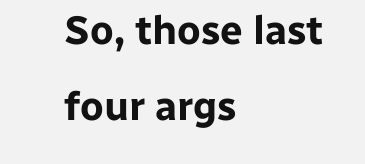So, those last four args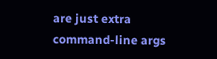are just extra command-line args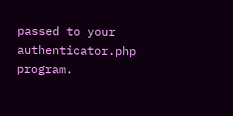passed to your authenticator.php program.